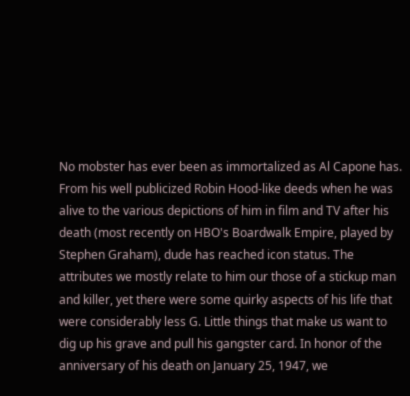No mobster has ever been as immortalized as Al Capone has. From his well publicized Robin Hood-like deeds when he was alive to the various depictions of him in film and TV after his death (most recently on HBO's Boardwalk Empire, played by Stephen Graham), dude has reached icon status. The attributes we mostly relate to him our those of a stickup man and killer, yet there were some quirky aspects of his life that were considerably less G. Little things that make us want to dig up his grave and pull his gangster card. In honor of the anniversary of his death on January 25, 1947, we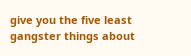give you the five least gangster things about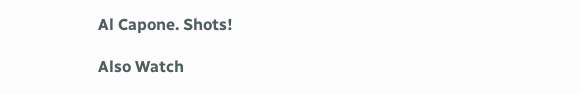Al Capone. Shots!

Also Watch